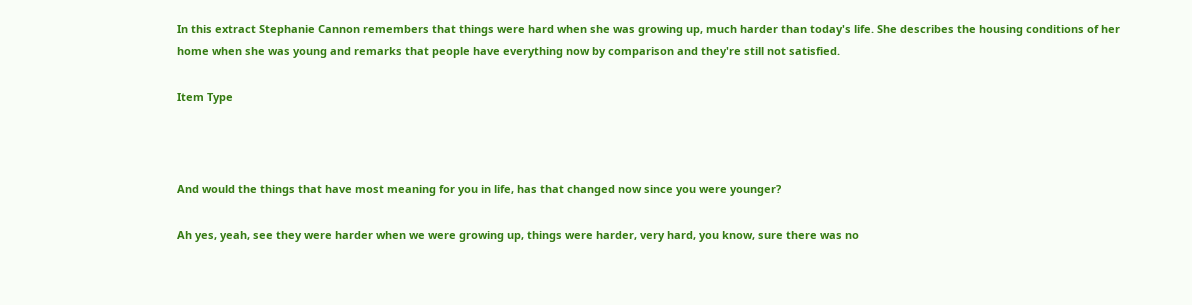In this extract Stephanie Cannon remembers that things were hard when she was growing up, much harder than today's life. She describes the housing conditions of her home when she was young and remarks that people have everything now by comparison and they're still not satisfied.

Item Type



And would the things that have most meaning for you in life, has that changed now since you were younger?

Ah yes, yeah, see they were harder when we were growing up, things were harder, very hard, you know, sure there was no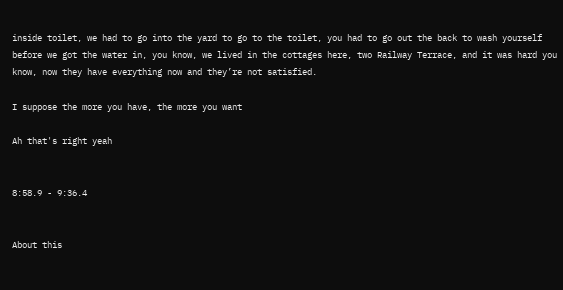inside toilet, we had to go into the yard to go to the toilet, you had to go out the back to wash yourself before we got the water in, you know, we lived in the cottages here, two Railway Terrace, and it was hard you know, now they have everything now and they’re not satisfied.

I suppose the more you have, the more you want

Ah that's right yeah


8:58.9 - 9:36.4


About this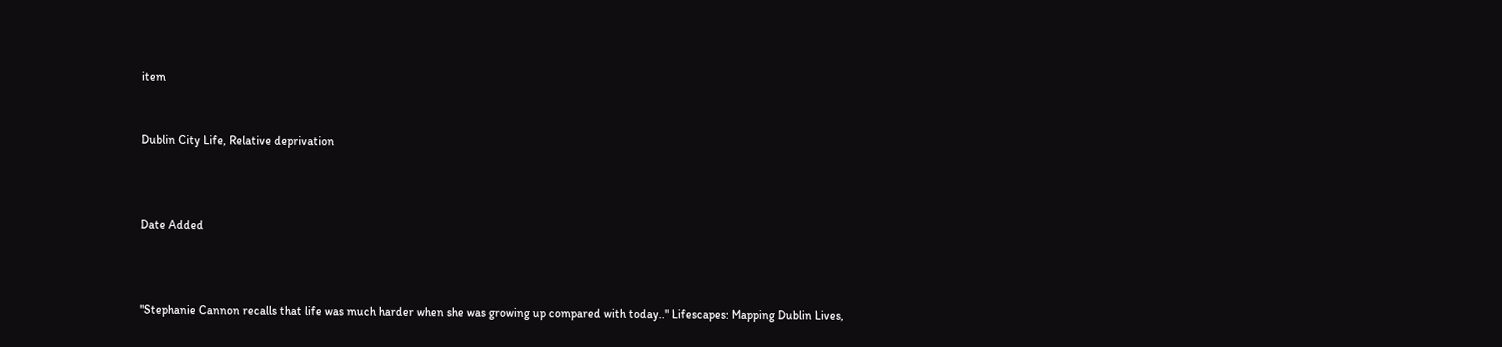item


Dublin City Life, Relative deprivation



Date Added



"Stephanie Cannon recalls that life was much harder when she was growing up compared with today.." Lifescapes: Mapping Dublin Lives,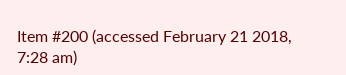Item #200 (accessed February 21 2018, 7:28 am)